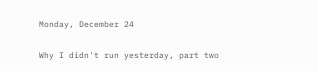Monday, December 24

Why I didn't run yesterday, part two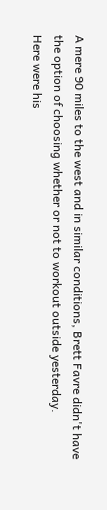A mere 90 miles to the west and in similar conditions, Brett Favre didn't have the option of choosing whether or not to workout outside yesterday.
Here were his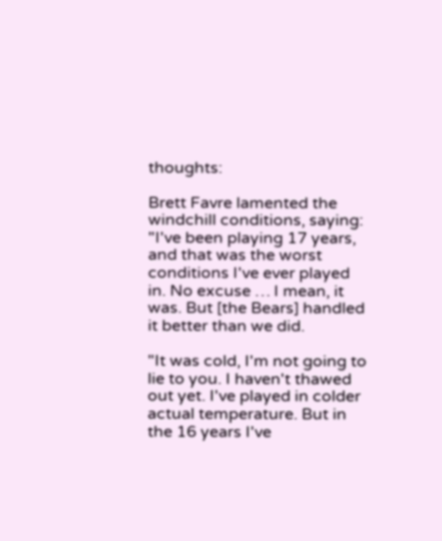thoughts:

Brett Favre lamented the windchill conditions, saying: "I've been playing 17 years, and that was the worst conditions I've ever played in. No excuse … I mean, it was. But [the Bears] handled it better than we did.

"It was cold, I'm not going to lie to you. I haven't thawed out yet. I've played in colder actual temperature. But in the 16 years I've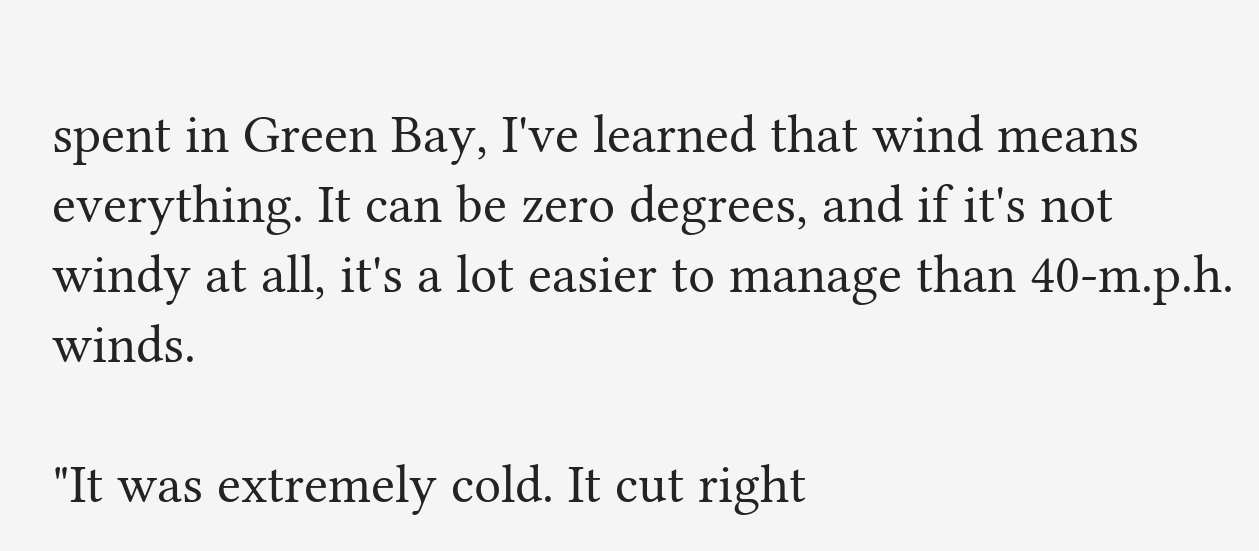spent in Green Bay, I've learned that wind means everything. It can be zero degrees, and if it's not windy at all, it's a lot easier to manage than 40-m.p.h. winds.

"It was extremely cold. It cut right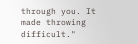through you. It made throwing difficult."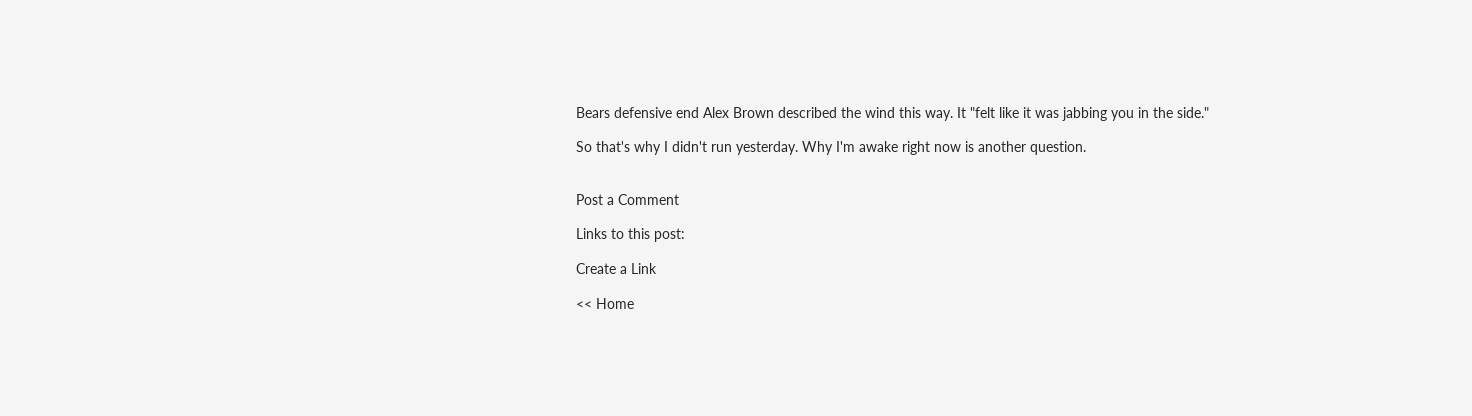Bears defensive end Alex Brown described the wind this way. It "felt like it was jabbing you in the side."

So that's why I didn't run yesterday. Why I'm awake right now is another question.


Post a Comment

Links to this post:

Create a Link

<< Home